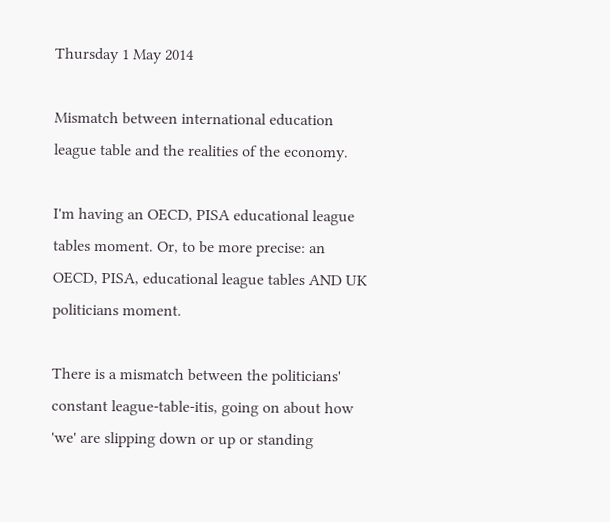Thursday 1 May 2014

Mismatch between international education league table and the realities of the economy.

I'm having an OECD, PISA educational league tables moment. Or, to be more precise: an OECD, PISA, educational league tables AND UK politicians moment.

There is a mismatch between the politicians' constant league-table-itis, going on about how 'we' are slipping down or up or standing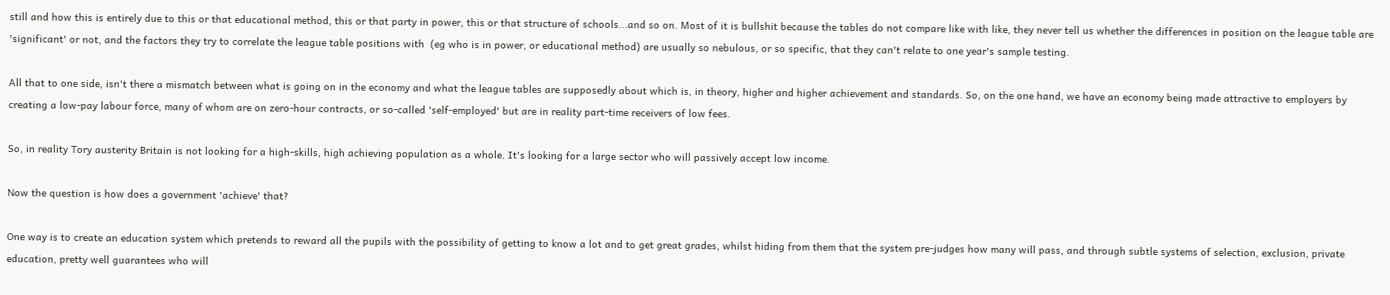still and how this is entirely due to this or that educational method, this or that party in power, this or that structure of schools...and so on. Most of it is bullshit because the tables do not compare like with like, they never tell us whether the differences in position on the league table are 'significant' or not, and the factors they try to correlate the league table positions with  (eg who is in power, or educational method) are usually so nebulous, or so specific, that they can't relate to one year's sample testing.

All that to one side, isn't there a mismatch between what is going on in the economy and what the league tables are supposedly about which is, in theory, higher and higher achievement and standards. So, on the one hand, we have an economy being made attractive to employers by creating a low-pay labour force, many of whom are on zero-hour contracts, or so-called 'self-employed' but are in reality part-time receivers of low fees.

So, in reality Tory austerity Britain is not looking for a high-skills, high achieving population as a whole. It's looking for a large sector who will passively accept low income.

Now the question is how does a government 'achieve' that?

One way is to create an education system which pretends to reward all the pupils with the possibility of getting to know a lot and to get great grades, whilst hiding from them that the system pre-judges how many will pass, and through subtle systems of selection, exclusion, private education, pretty well guarantees who will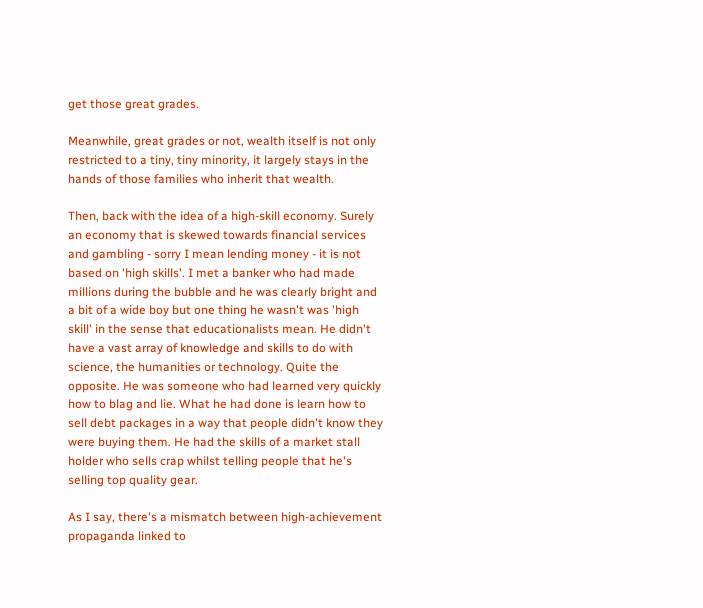get those great grades.

Meanwhile, great grades or not, wealth itself is not only restricted to a tiny, tiny minority, it largely stays in the hands of those families who inherit that wealth.

Then, back with the idea of a high-skill economy. Surely an economy that is skewed towards financial services and gambling - sorry I mean lending money - it is not based on 'high skills'. I met a banker who had made millions during the bubble and he was clearly bright and a bit of a wide boy but one thing he wasn't was 'high skill' in the sense that educationalists mean. He didn't have a vast array of knowledge and skills to do with science, the humanities or technology. Quite the opposite. He was someone who had learned very quickly how to blag and lie. What he had done is learn how to sell debt packages in a way that people didn't know they were buying them. He had the skills of a market stall holder who sells crap whilst telling people that he's selling top quality gear.

As I say, there's a mismatch between high-achievement propaganda linked to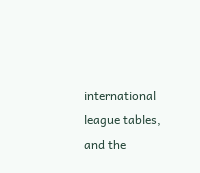international league tables, and the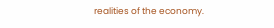realities of the economy.